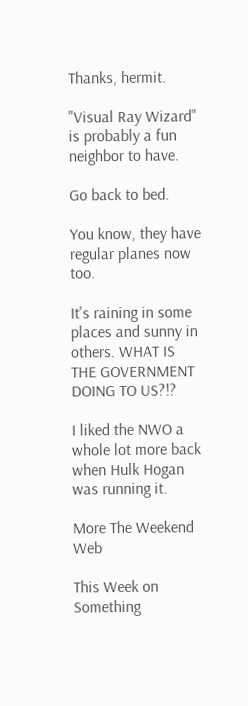Thanks, hermit.

"Visual Ray Wizard" is probably a fun neighbor to have.

Go back to bed.

You know, they have regular planes now too.

It's raining in some places and sunny in others. WHAT IS THE GOVERNMENT DOING TO US?!?

I liked the NWO a whole lot more back when Hulk Hogan was running it.

More The Weekend Web

This Week on Something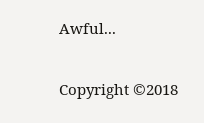Awful...

Copyright ©2018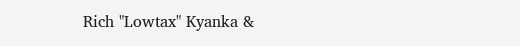Rich "Lowtax" Kyanka &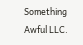Something Awful LLC.